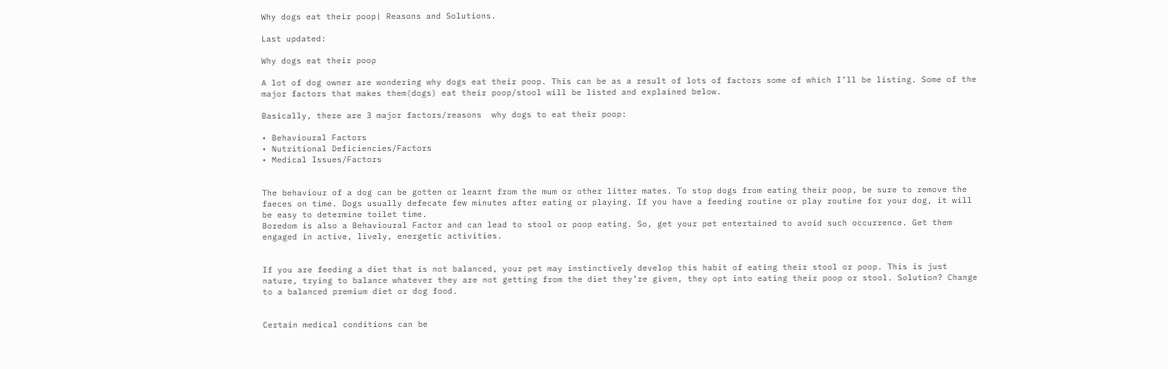Why dogs eat their poop| Reasons and Solutions.

Last updated:

Why dogs eat their poop

A lot of dog owner are wondering why dogs eat their poop. This can be as a result of lots of factors some of which I’ll be listing. Some of the major factors that makes them(dogs) eat their poop/stool will be listed and explained below.

Basically, there are 3 major factors/reasons  why dogs to eat their poop:

• Behavioural Factors
• Nutritional Deficiencies/Factors
• Medical Issues/Factors


The behaviour of a dog can be gotten or learnt from the mum or other litter mates. To stop dogs from eating their poop, be sure to remove the faeces on time. Dogs usually defecate few minutes after eating or playing. If you have a feeding routine or play routine for your dog, it will be easy to determine toilet time.
Boredom is also a Behavioural Factor and can lead to stool or poop eating. So, get your pet entertained to avoid such occurrence. Get them engaged in active, lively, energetic activities.


If you are feeding a diet that is not balanced, your pet may instinctively develop this habit of eating their stool or poop. This is just nature, trying to balance whatever they are not getting from the diet they’re given, they opt into eating their poop or stool. Solution? Change to a balanced premium diet or dog food.


Certain medical conditions can be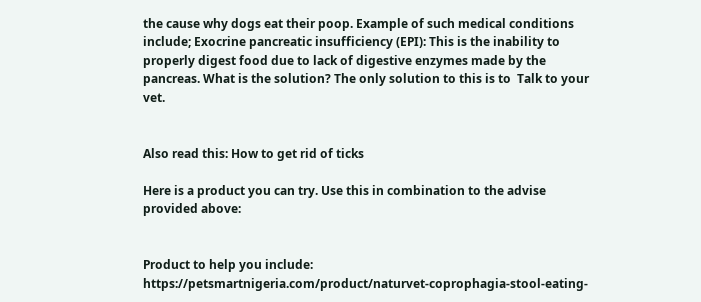the cause why dogs eat their poop. Example of such medical conditions include; Exocrine pancreatic insufficiency (EPI): This is the inability to properly digest food due to lack of digestive enzymes made by the pancreas. What is the solution? The only solution to this is to  Talk to your vet.


Also read this: How to get rid of ticks

Here is a product you can try. Use this in combination to the advise provided above:


Product to help you include: https://petsmartnigeria.com/product/naturvet-coprophagia-stool-eating-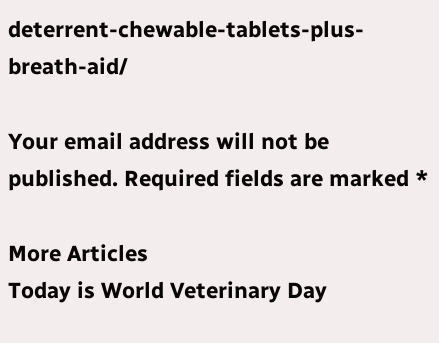deterrent-chewable-tablets-plus-breath-aid/

Your email address will not be published. Required fields are marked *

More Articles
Today is World Veterinary Day